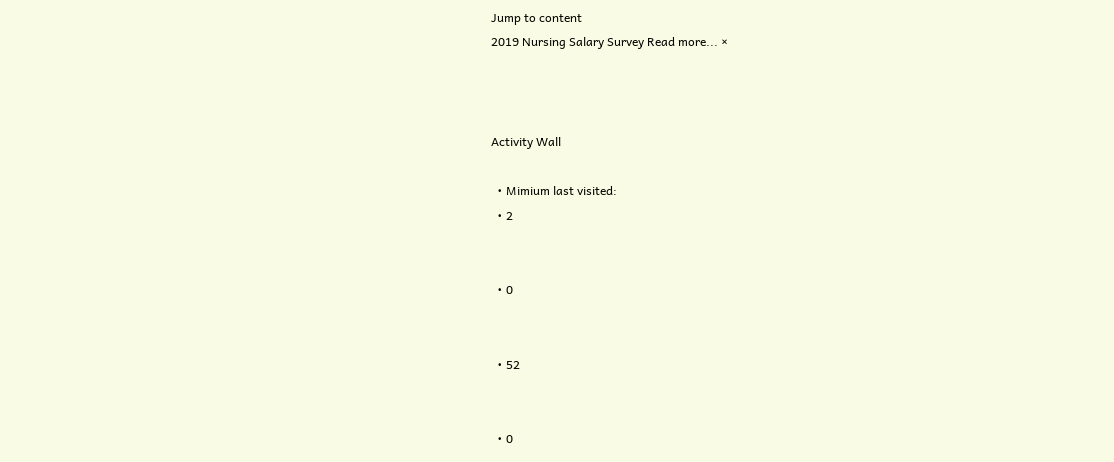Jump to content
2019 Nursing Salary Survey Read more... ×



Activity Wall

  • Mimium last visited:
  • 2


  • 0


  • 52


  • 0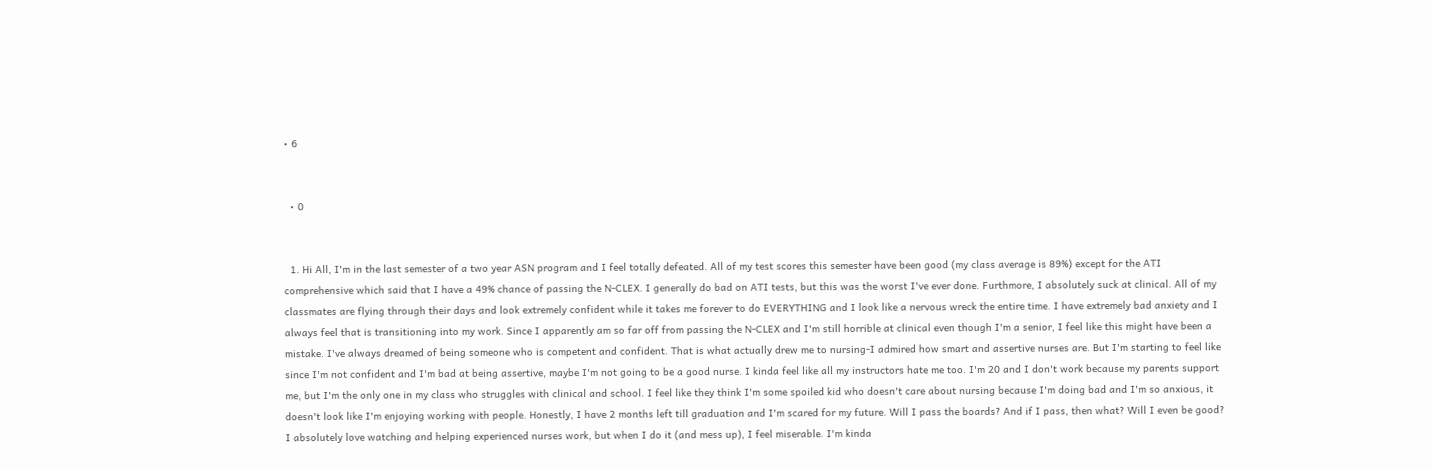• 6


  • 0


  1. Hi All, I'm in the last semester of a two year ASN program and I feel totally defeated. All of my test scores this semester have been good (my class average is 89%) except for the ATI comprehensive which said that I have a 49% chance of passing the N-CLEX. I generally do bad on ATI tests, but this was the worst I've ever done. Furthmore, I absolutely suck at clinical. All of my classmates are flying through their days and look extremely confident while it takes me forever to do EVERYTHING and I look like a nervous wreck the entire time. I have extremely bad anxiety and I always feel that is transitioning into my work. Since I apparently am so far off from passing the N-CLEX and I'm still horrible at clinical even though I'm a senior, I feel like this might have been a mistake. I've always dreamed of being someone who is competent and confident. That is what actually drew me to nursing-I admired how smart and assertive nurses are. But I'm starting to feel like since I'm not confident and I'm bad at being assertive, maybe I'm not going to be a good nurse. I kinda feel like all my instructors hate me too. I'm 20 and I don't work because my parents support me, but I'm the only one in my class who struggles with clinical and school. I feel like they think I'm some spoiled kid who doesn't care about nursing because I'm doing bad and I'm so anxious, it doesn't look like I'm enjoying working with people. Honestly, I have 2 months left till graduation and I'm scared for my future. Will I pass the boards? And if I pass, then what? Will I even be good? I absolutely love watching and helping experienced nurses work, but when I do it (and mess up), I feel miserable. I'm kinda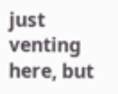just venting here, but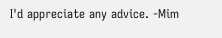I'd appreciate any advice. -Mim